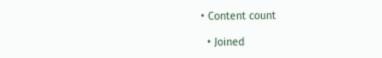• Content count

  • Joined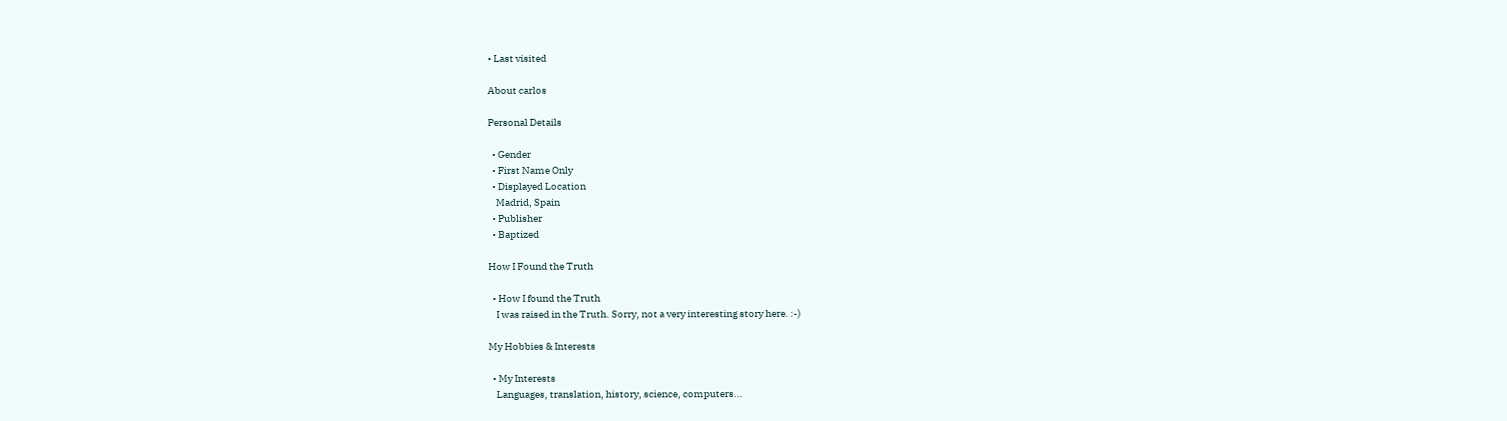• Last visited

About carlos

Personal Details

  • Gender
  • First Name Only
  • Displayed Location
    Madrid, Spain
  • Publisher
  • Baptized

How I Found the Truth

  • How I found the Truth
    I was raised in the Truth. Sorry, not a very interesting story here. :-)

My Hobbies & Interests

  • My Interests
    Languages, translation, history, science, computers...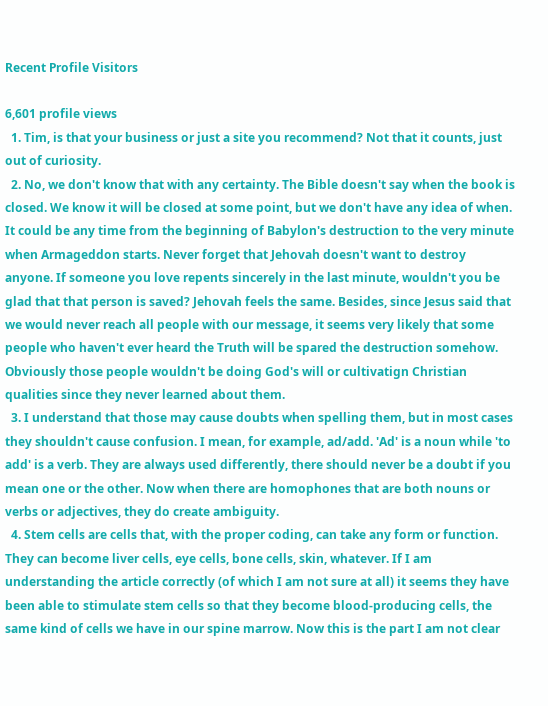Recent Profile Visitors

6,601 profile views
  1. Tim, is that your business or just a site you recommend? Not that it counts, just out of curiosity.
  2. No, we don't know that with any certainty. The Bible doesn't say when the book is closed. We know it will be closed at some point, but we don't have any idea of when. It could be any time from the beginning of Babylon's destruction to the very minute when Armageddon starts. Never forget that Jehovah doesn't want to destroy anyone. If someone you love repents sincerely in the last minute, wouldn't you be glad that that person is saved? Jehovah feels the same. Besides, since Jesus said that we would never reach all people with our message, it seems very likely that some people who haven't ever heard the Truth will be spared the destruction somehow. Obviously those people wouldn't be doing God's will or cultivatign Christian qualities since they never learned about them.
  3. I understand that those may cause doubts when spelling them, but in most cases they shouldn't cause confusion. I mean, for example, ad/add. 'Ad' is a noun while 'to add' is a verb. They are always used differently, there should never be a doubt if you mean one or the other. Now when there are homophones that are both nouns or verbs or adjectives, they do create ambiguity.
  4. Stem cells are cells that, with the proper coding, can take any form or function. They can become liver cells, eye cells, bone cells, skin, whatever. If I am understanding the article correctly (of which I am not sure at all) it seems they have been able to stimulate stem cells so that they become blood-producing cells, the same kind of cells we have in our spine marrow. Now this is the part I am not clear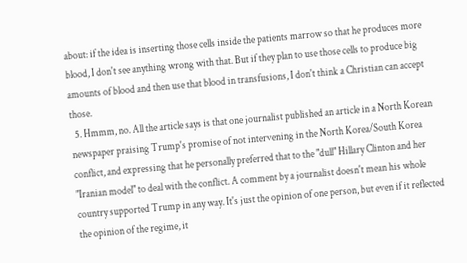about: if the idea is inserting those cells inside the patients marrow so that he produces more blood, I don't see anything wrong with that. But if they plan to use those cells to produce big amounts of blood and then use that blood in transfusions, I don't think a Christian can accept those.
  5. Hmmm, no. All the article says is that one journalist published an article in a North Korean newspaper praising Trump's promise of not intervening in the North Korea/South Korea conflict, and expressing that he personally preferred that to the "dull" Hillary Clinton and her "Iranian model" to deal with the conflict. A comment by a journalist doesn't mean his whole country supported Trump in any way. It's just the opinion of one person, but even if it reflected the opinion of the regime, it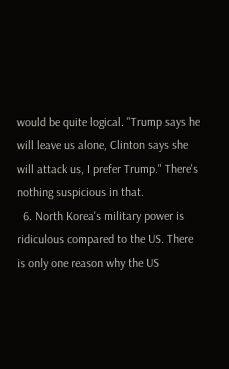would be quite logical. "Trump says he will leave us alone, Clinton says she will attack us, I prefer Trump." There's nothing suspicious in that.
  6. North Korea's military power is ridiculous compared to the US. There is only one reason why the US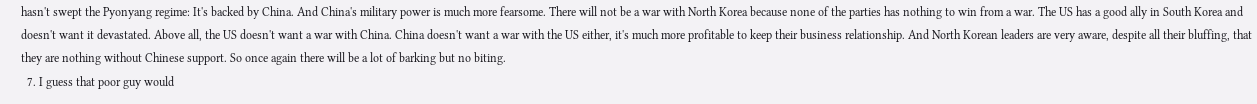hasn't swept the Pyonyang regime: It's backed by China. And China's military power is much more fearsome. There will not be a war with North Korea because none of the parties has nothing to win from a war. The US has a good ally in South Korea and doesn't want it devastated. Above all, the US doesn't want a war with China. China doesn't want a war with the US either, it's much more profitable to keep their business relationship. And North Korean leaders are very aware, despite all their bluffing, that they are nothing without Chinese support. So once again there will be a lot of barking but no biting.
  7. I guess that poor guy would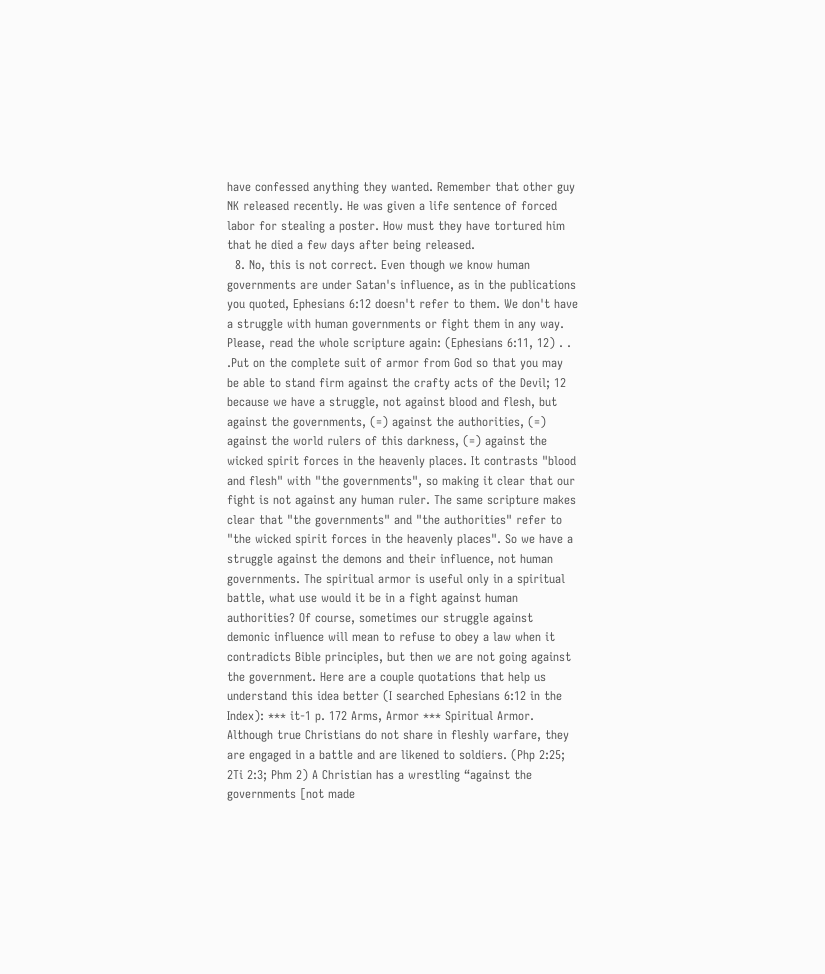have confessed anything they wanted. Remember that other guy NK released recently. He was given a life sentence of forced labor for stealing a poster. How must they have tortured him that he died a few days after being released.
  8. No, this is not correct. Even though we know human governments are under Satan's influence, as in the publications you quoted, Ephesians 6:12 doesn't refer to them. We don't have a struggle with human governments or fight them in any way. Please, read the whole scripture again: (Ephesians 6:11, 12) . . .Put on the complete suit of armor from God so that you may be able to stand firm against the crafty acts of the Devil; 12 because we have a struggle, not against blood and flesh, but against the governments, (=) against the authorities, (=) against the world rulers of this darkness, (=) against the wicked spirit forces in the heavenly places. It contrasts "blood and flesh" with "the governments", so making it clear that our fight is not against any human ruler. The same scripture makes clear that "the governments" and "the authorities" refer to "the wicked spirit forces in the heavenly places". So we have a struggle against the demons and their influence, not human governments. The spiritual armor is useful only in a spiritual battle, what use would it be in a fight against human authorities? Of course, sometimes our struggle against demonic influence will mean to refuse to obey a law when it contradicts Bible principles, but then we are not going against the government. Here are a couple quotations that help us understand this idea better (I searched Ephesians 6:12 in the Index): *** it-1 p. 172 Arms, Armor *** Spiritual Armor. Although true Christians do not share in fleshly warfare, they are engaged in a battle and are likened to soldiers. (Php 2:25; 2Ti 2:3; Phm 2) A Christian has a wrestling “against the governments [not made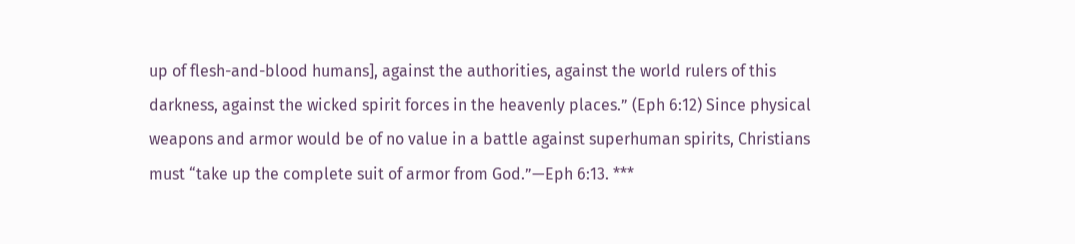up of flesh-and-blood humans], against the authorities, against the world rulers of this darkness, against the wicked spirit forces in the heavenly places.” (Eph 6:12) Since physical weapons and armor would be of no value in a battle against superhuman spirits, Christians must “take up the complete suit of armor from God.”—Eph 6:13. ***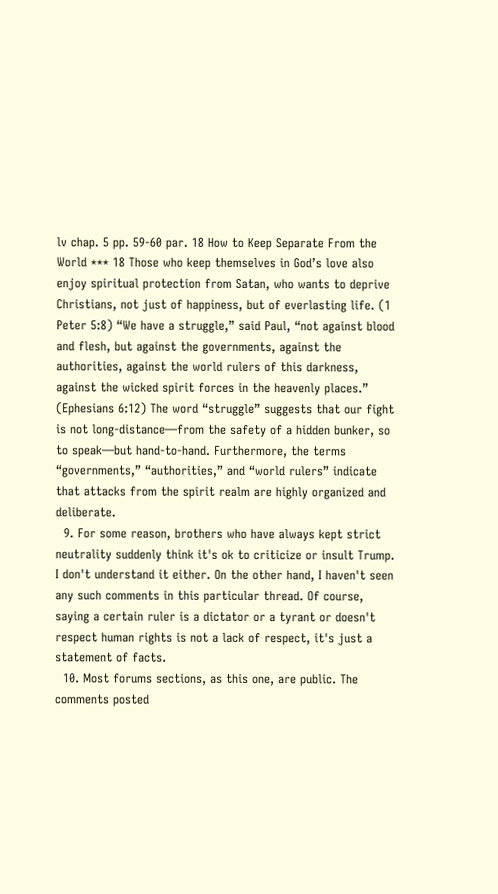lv chap. 5 pp. 59-60 par. 18 How to Keep Separate From the World *** 18 Those who keep themselves in God’s love also enjoy spiritual protection from Satan, who wants to deprive Christians, not just of happiness, but of everlasting life. (1 Peter 5:8) “We have a struggle,” said Paul, “not against blood and flesh, but against the governments, against the authorities, against the world rulers of this darkness, against the wicked spirit forces in the heavenly places.” (Ephesians 6:12) The word “struggle” suggests that our fight is not long-distance—from the safety of a hidden bunker, so to speak—but hand-to-hand. Furthermore, the terms “governments,” “authorities,” and “world rulers” indicate that attacks from the spirit realm are highly organized and deliberate.
  9. For some reason, brothers who have always kept strict neutrality suddenly think it's ok to criticize or insult Trump. I don't understand it either. On the other hand, I haven't seen any such comments in this particular thread. Of course, saying a certain ruler is a dictator or a tyrant or doesn't respect human rights is not a lack of respect, it's just a statement of facts.
  10. Most forums sections, as this one, are public. The comments posted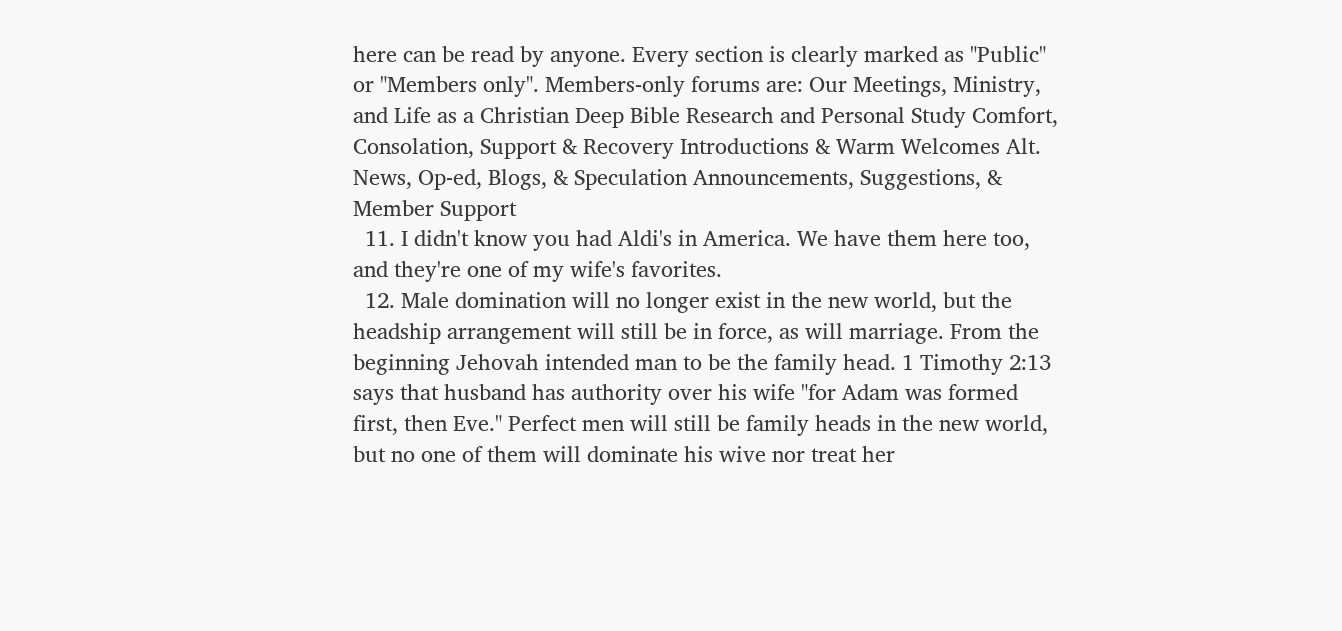here can be read by anyone. Every section is clearly marked as "Public" or "Members only". Members-only forums are: Our Meetings, Ministry, and Life as a Christian Deep Bible Research and Personal Study Comfort, Consolation, Support & Recovery Introductions & Warm Welcomes Alt. News, Op-ed, Blogs, & Speculation Announcements, Suggestions, & Member Support
  11. I didn't know you had Aldi's in America. We have them here too, and they're one of my wife's favorites.
  12. Male domination will no longer exist in the new world, but the headship arrangement will still be in force, as will marriage. From the beginning Jehovah intended man to be the family head. 1 Timothy 2:13 says that husband has authority over his wife "for Adam was formed first, then Eve." Perfect men will still be family heads in the new world, but no one of them will dominate his wive nor treat her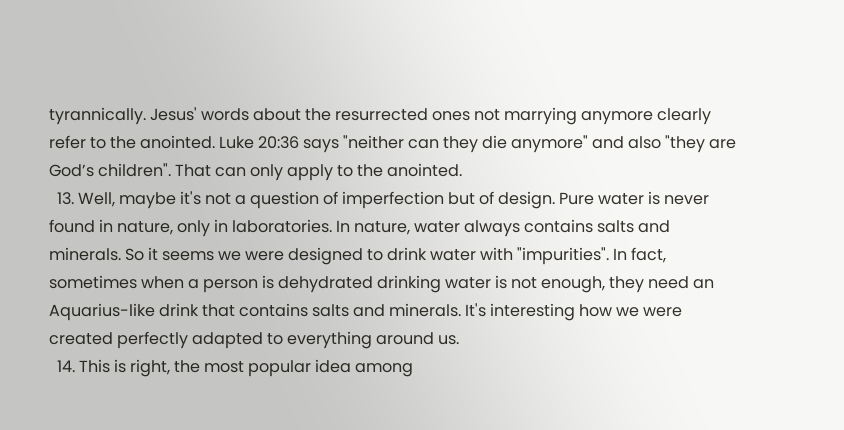tyrannically. Jesus' words about the resurrected ones not marrying anymore clearly refer to the anointed. Luke 20:36 says "neither can they die anymore" and also "they are God’s children". That can only apply to the anointed.
  13. Well, maybe it's not a question of imperfection but of design. Pure water is never found in nature, only in laboratories. In nature, water always contains salts and minerals. So it seems we were designed to drink water with "impurities". In fact, sometimes when a person is dehydrated drinking water is not enough, they need an Aquarius-like drink that contains salts and minerals. It's interesting how we were created perfectly adapted to everything around us.
  14. This is right, the most popular idea among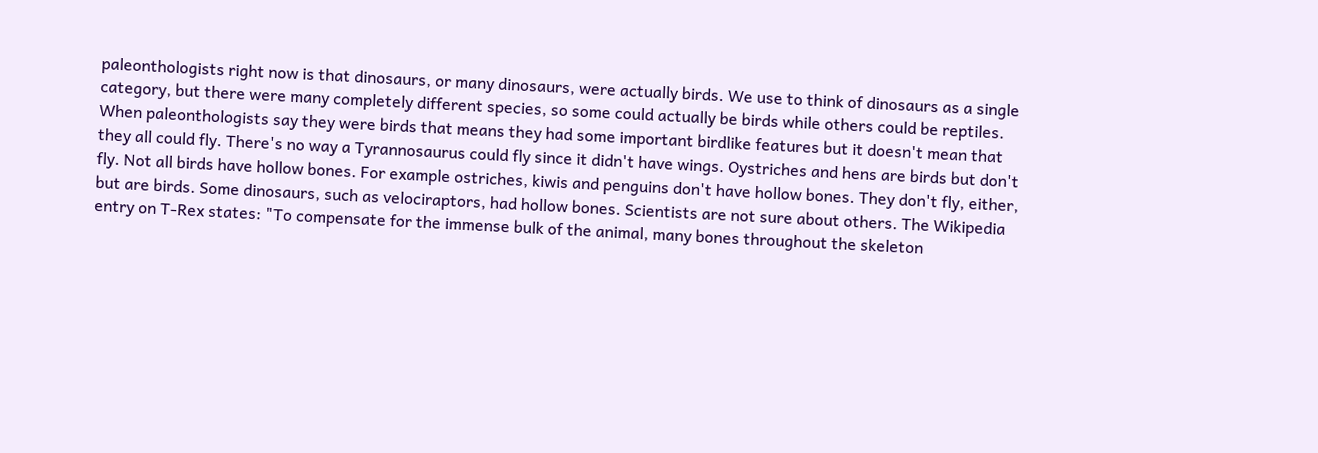paleonthologists right now is that dinosaurs, or many dinosaurs, were actually birds. We use to think of dinosaurs as a single category, but there were many completely different species, so some could actually be birds while others could be reptiles. When paleonthologists say they were birds that means they had some important birdlike features but it doesn't mean that they all could fly. There's no way a Tyrannosaurus could fly since it didn't have wings. Oystriches and hens are birds but don't fly. Not all birds have hollow bones. For example ostriches, kiwis and penguins don't have hollow bones. They don't fly, either, but are birds. Some dinosaurs, such as velociraptors, had hollow bones. Scientists are not sure about others. The Wikipedia entry on T-Rex states: "To compensate for the immense bulk of the animal, many bones throughout the skeleton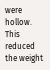were hollow. This reduced the weight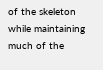of the skeleton while maintaining much of the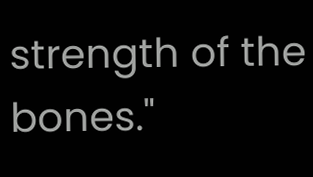strength of the bones."